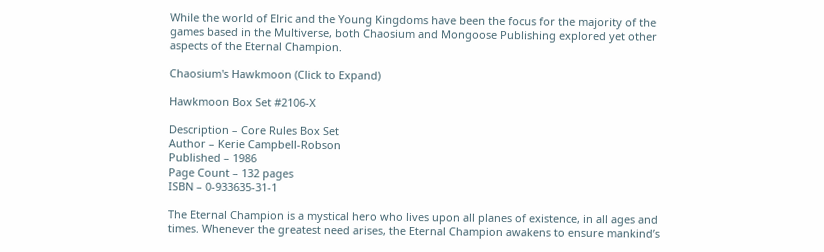While the world of Elric and the Young Kingdoms have been the focus for the majority of the games based in the Multiverse, both Chaosium and Mongoose Publishing explored yet other aspects of the Eternal Champion.

Chaosium's Hawkmoon (Click to Expand)

Hawkmoon Box Set #2106-X

Description – Core Rules Box Set
Author – Kerie Campbell-Robson
Published – 1986
Page Count – 132 pages
ISBN – 0-933635-31-1

The Eternal Champion is a mystical hero who lives upon all planes of existence, in all ages and times. Whenever the greatest need arises, the Eternal Champion awakens to ensure mankind’s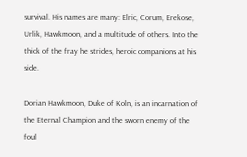survival. His names are many: Elric, Corum, Erekose, Urlik, Hawkmoon, and a multitude of others. Into the thick of the fray he strides, heroic companions at his side.

Dorian Hawkmoon, Duke of Koln, is an incarnation of the Eternal Champion and the sworn enemy of the foul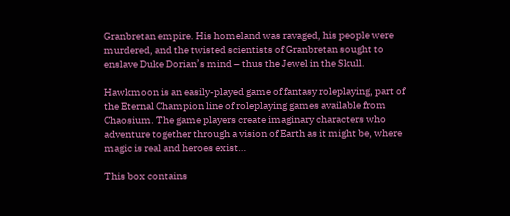Granbretan empire. His homeland was ravaged, his people were murdered, and the twisted scientists of Granbretan sought to enslave Duke Dorian’s mind – thus the Jewel in the Skull.

Hawkmoon is an easily-played game of fantasy roleplaying, part of the Eternal Champion line of roleplaying games available from Chaosium. The game players create imaginary characters who adventure together through a vision of Earth as it might be, where magic is real and heroes exist…

This box contains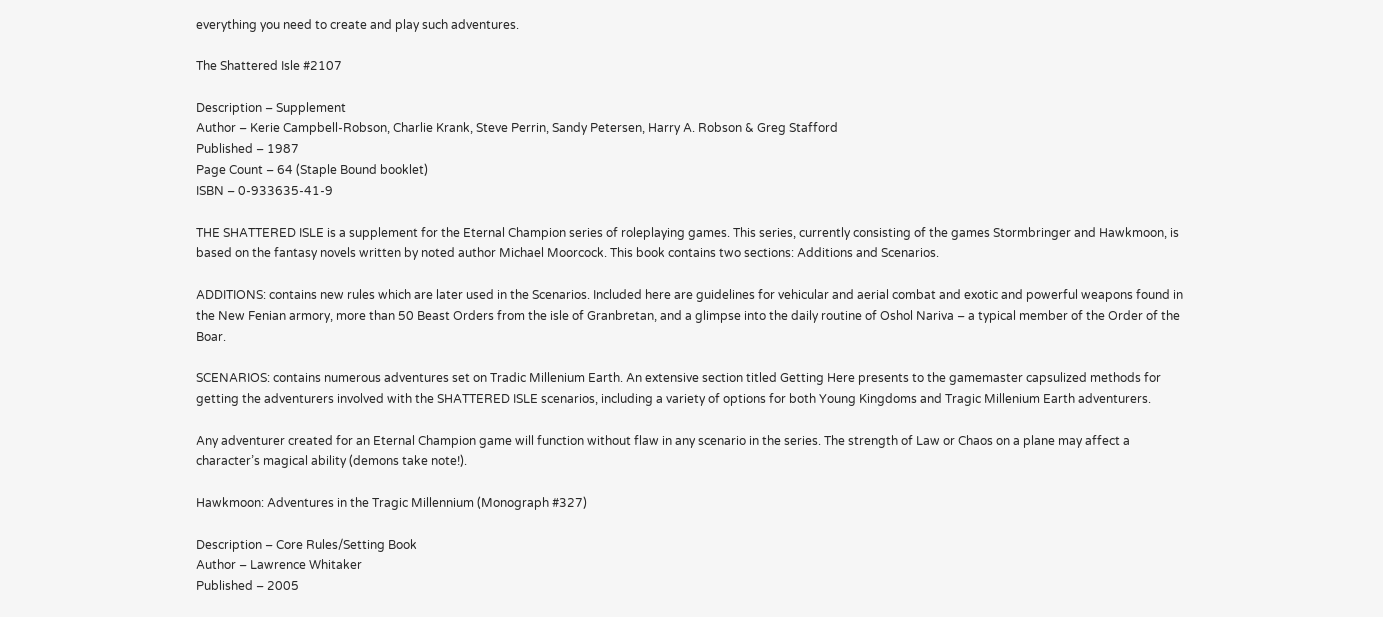everything you need to create and play such adventures.

The Shattered Isle #2107

Description – Supplement
Author – Kerie Campbell-Robson, Charlie Krank, Steve Perrin, Sandy Petersen, Harry A. Robson & Greg Stafford
Published – 1987
Page Count – 64 (Staple Bound booklet)
ISBN – 0-933635-41-9

THE SHATTERED ISLE is a supplement for the Eternal Champion series of roleplaying games. This series, currently consisting of the games Stormbringer and Hawkmoon, is based on the fantasy novels written by noted author Michael Moorcock. This book contains two sections: Additions and Scenarios.

ADDITIONS: contains new rules which are later used in the Scenarios. Included here are guidelines for vehicular and aerial combat and exotic and powerful weapons found in the New Fenian armory, more than 50 Beast Orders from the isle of Granbretan, and a glimpse into the daily routine of Oshol Nariva – a typical member of the Order of the Boar.

SCENARIOS: contains numerous adventures set on Tradic Millenium Earth. An extensive section titled Getting Here presents to the gamemaster capsulized methods for getting the adventurers involved with the SHATTERED ISLE scenarios, including a variety of options for both Young Kingdoms and Tragic Millenium Earth adventurers.

Any adventurer created for an Eternal Champion game will function without flaw in any scenario in the series. The strength of Law or Chaos on a plane may affect a character’s magical ability (demons take note!).

Hawkmoon: Adventures in the Tragic Millennium (Monograph #327)

Description – Core Rules/Setting Book
Author – Lawrence Whitaker
Published – 2005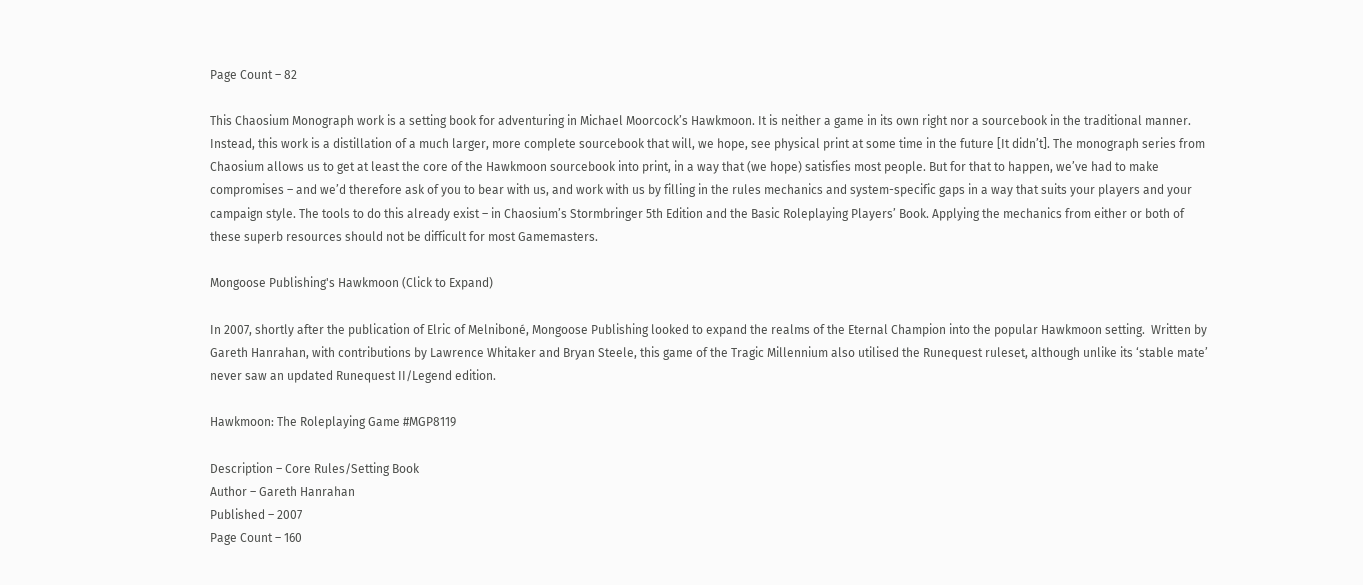Page Count – 82

This Chaosium Monograph work is a setting book for adventuring in Michael Moorcock’s Hawkmoon. It is neither a game in its own right nor a sourcebook in the traditional manner. Instead, this work is a distillation of a much larger, more complete sourcebook that will, we hope, see physical print at some time in the future [It didn’t]. The monograph series from Chaosium allows us to get at least the core of the Hawkmoon sourcebook into print, in a way that (we hope) satisfies most people. But for that to happen, we’ve had to make compromises – and we’d therefore ask of you to bear with us, and work with us by filling in the rules mechanics and system-specific gaps in a way that suits your players and your campaign style. The tools to do this already exist – in Chaosium’s Stormbringer 5th Edition and the Basic Roleplaying Players’ Book. Applying the mechanics from either or both of these superb resources should not be difficult for most Gamemasters.

Mongoose Publishing's Hawkmoon (Click to Expand)

In 2007, shortly after the publication of Elric of Melniboné, Mongoose Publishing looked to expand the realms of the Eternal Champion into the popular Hawkmoon setting.  Written by Gareth Hanrahan, with contributions by Lawrence Whitaker and Bryan Steele, this game of the Tragic Millennium also utilised the Runequest ruleset, although unlike its ‘stable mate’ never saw an updated Runequest II/Legend edition.

Hawkmoon: The Roleplaying Game #MGP8119

Description – Core Rules/Setting Book
Author – Gareth Hanrahan
Published – 2007
Page Count – 160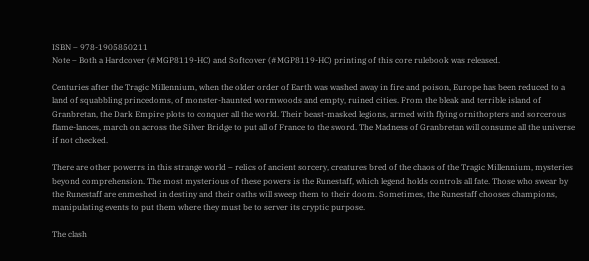ISBN – 978-1905850211
Note – Both a Hardcover (#MGP8119-HC) and Softcover (#MGP8119-HC) printing of this core rulebook was released.

Centuries after the Tragic Millennium, when the older order of Earth was washed away in fire and poison, Europe has been reduced to a land of squabbling princedoms, of monster-haunted wormwoods and empty, ruined cities. From the bleak and terrible island of Granbretan, the Dark Empire plots to conquer all the world. Their beast-masked legions, armed with flying ornithopters and sorcerous flame-lances, march on across the Silver Bridge to put all of France to the sword. The Madness of Granbretan will consume all the universe if not checked.

There are other powerrs in this strange world – relics of ancient sorcery, creatures bred of the chaos of the Tragic Millennium, mysteries beyond comprehension. The most mysterious of these powers is the Runestaff, which legend holds controls all fate. Those who swear by the Runestaff are enmeshed in destiny and their oaths will sweep them to their doom. Sometimes, the Runestaff chooses champions, manipulating events to put them where they must be to server its cryptic purpose.

The clash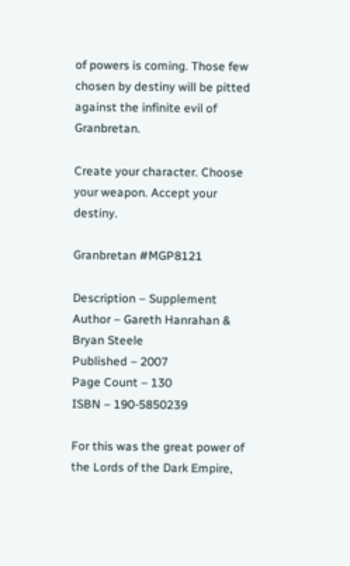of powers is coming. Those few chosen by destiny will be pitted against the infinite evil of Granbretan.

Create your character. Choose your weapon. Accept your destiny.

Granbretan #MGP8121

Description – Supplement
Author – Gareth Hanrahan & Bryan Steele
Published – 2007
Page Count – 130
ISBN – 190-5850239

For this was the great power of the Lords of the Dark Empire,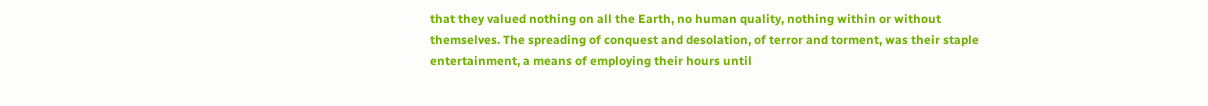that they valued nothing on all the Earth, no human quality, nothing within or without themselves. The spreading of conquest and desolation, of terror and torment, was their staple entertainment, a means of employing their hours until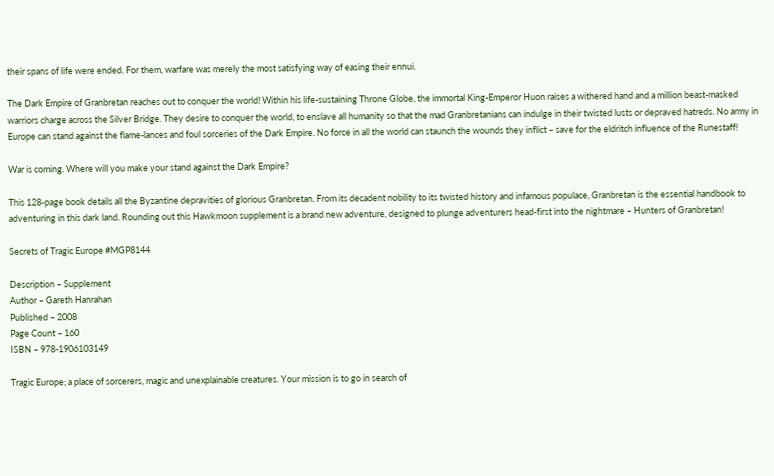their spans of life were ended. For them, warfare was merely the most satisfying way of easing their ennui.

The Dark Empire of Granbretan reaches out to conquer the world! Within his life-sustaining Throne Globe, the immortal King-Emperor Huon raises a withered hand and a million beast-masked warriors charge across the Silver Bridge. They desire to conquer the world, to enslave all humanity so that the mad Granbretanians can indulge in their twisted lusts or depraved hatreds. No army in Europe can stand against the flame-lances and foul sorceries of the Dark Empire. No force in all the world can staunch the wounds they inflict – save for the eldritch influence of the Runestaff!

War is coming. Where will you make your stand against the Dark Empire?

This 128-page book details all the Byzantine depravities of glorious Granbretan. From its decadent nobility to its twisted history and infamous populace, Granbretan is the essential handbook to adventuring in this dark land. Rounding out this Hawkmoon supplement is a brand new adventure, designed to plunge adventurers head-first into the nightmare – Hunters of Granbretan!

Secrets of Tragic Europe #MGP8144

Description – Supplement
Author – Gareth Hanrahan
Published – 2008
Page Count – 160
ISBN – 978-1906103149

Tragic Europe; a place of sorcerers, magic and unexplainable creatures. Your mission is to go in search of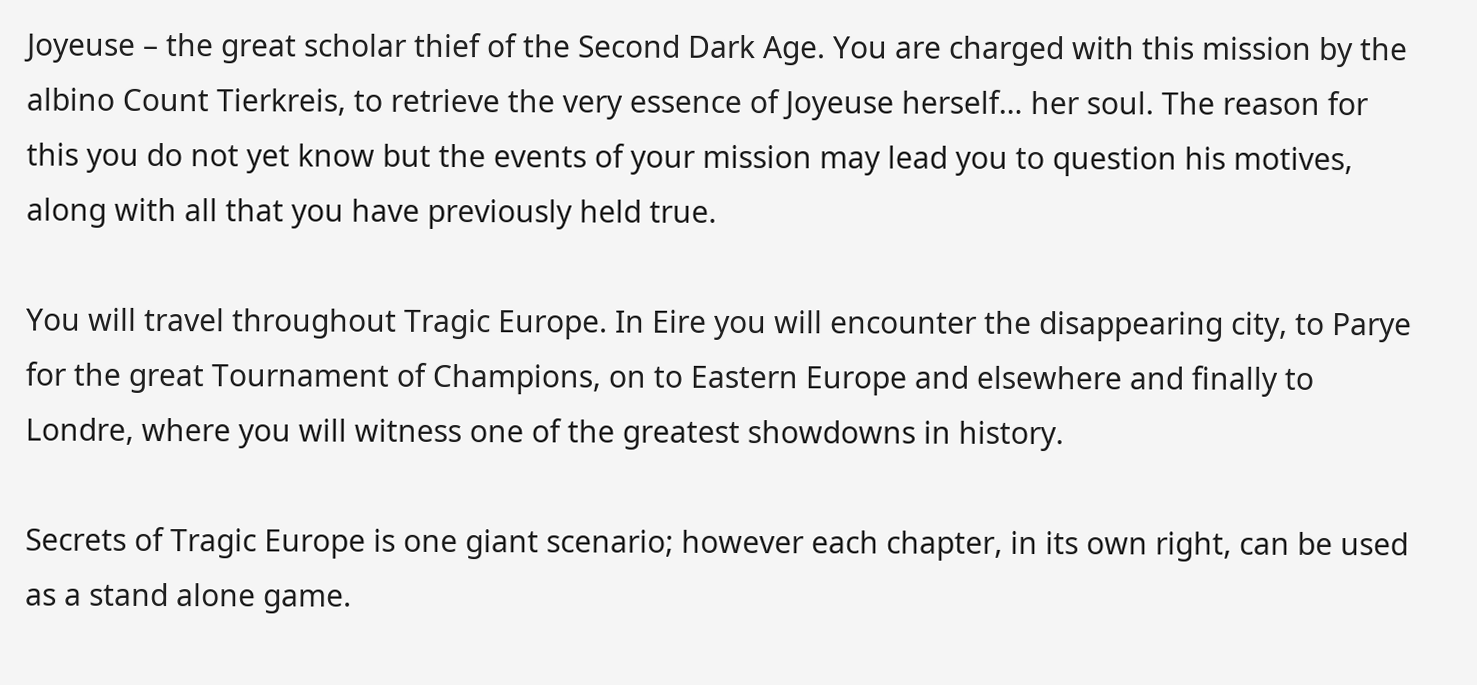Joyeuse – the great scholar thief of the Second Dark Age. You are charged with this mission by the albino Count Tierkreis, to retrieve the very essence of Joyeuse herself… her soul. The reason for this you do not yet know but the events of your mission may lead you to question his motives, along with all that you have previously held true.

You will travel throughout Tragic Europe. In Eire you will encounter the disappearing city, to Parye for the great Tournament of Champions, on to Eastern Europe and elsewhere and finally to Londre, where you will witness one of the greatest showdowns in history.

Secrets of Tragic Europe is one giant scenario; however each chapter, in its own right, can be used as a stand alone game.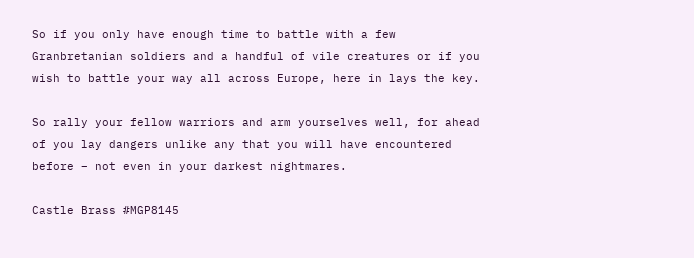So if you only have enough time to battle with a few Granbretanian soldiers and a handful of vile creatures or if you wish to battle your way all across Europe, here in lays the key.

So rally your fellow warriors and arm yourselves well, for ahead of you lay dangers unlike any that you will have encountered before – not even in your darkest nightmares.

Castle Brass #MGP8145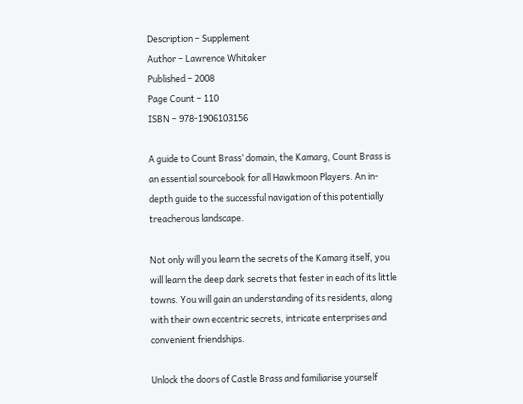Description – Supplement
Author – Lawrence Whitaker
Published – 2008
Page Count – 110
ISBN – 978-1906103156

A guide to Count Brass’ domain, the Kamarg, Count Brass is an essential sourcebook for all Hawkmoon Players. An in-depth guide to the successful navigation of this potentially treacherous landscape.

Not only will you learn the secrets of the Kamarg itself, you will learn the deep dark secrets that fester in each of its little towns. You will gain an understanding of its residents, along with their own eccentric secrets, intricate enterprises and convenient friendships.

Unlock the doors of Castle Brass and familiarise yourself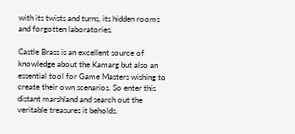with its twists and turns, its hidden rooms and forgotten laboratories.

Castle Brass is an excellent source of knowledge about the Kamarg but also an essential tool for Game Masters wishing to create their own scenarios. So enter this distant marshland and search out the veritable treasures it beholds.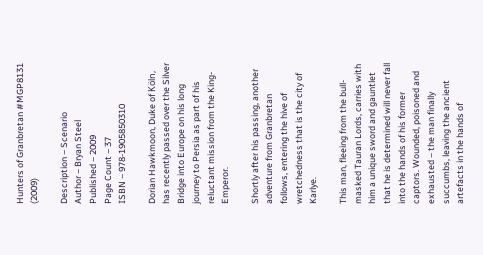Hunters of Granbretan #MGP8131 (2009)

Description – Scenario
Author – Bryan Steel
Published – 2009
Page Count – 37
ISBN – 978-1905850310

Dorian Hawkmoon, Duke of Köln, has recently passed over the Silver Bridge into Europe on his long journey to Persia as part of his reluctant mission from the King-Emperor.

Shortly after his passing, another adventure from Granbretan follows, entering the hive of wretchedness that is the city of Karlye.

This man, fleeing from the bull-masked Tauran Lords, carries with him a unique sword and gauntlet that he is determined will never fall into the hands of his former captors. Wounded, poisoned and exhausted – the man finally succumbs, leaving the ancient artefacts in the hands of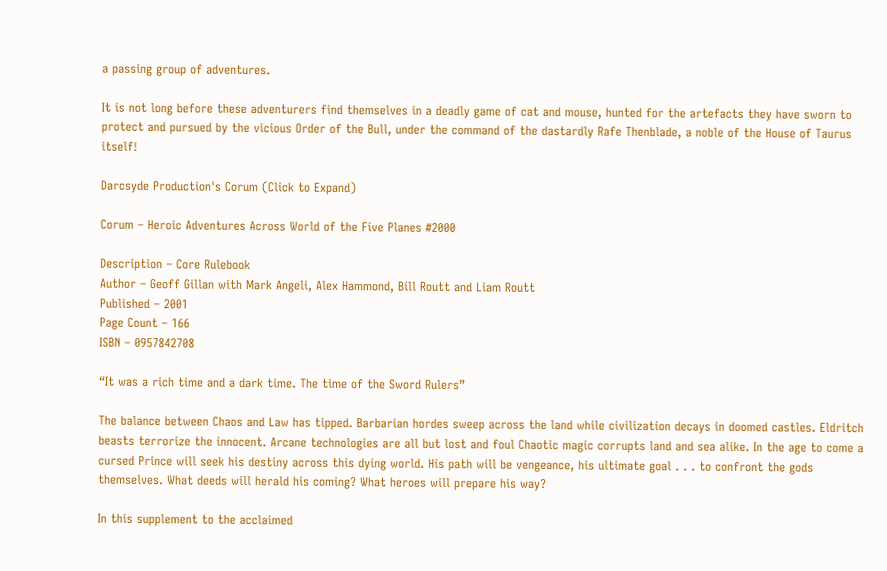a passing group of adventures.

It is not long before these adventurers find themselves in a deadly game of cat and mouse, hunted for the artefacts they have sworn to protect and pursued by the vicious Order of the Bull, under the command of the dastardly Rafe Thenblade, a noble of the House of Taurus itself!

Darcsyde Production's Corum (Click to Expand)

Corum – Heroic Adventures Across World of the Five Planes #2000

Description – Core Rulebook
Author – Geoff Gillan with Mark Angeli, Alex Hammond, Bill Routt and Liam Routt
Published – 2001
Page Count – 166
ISBN – 0957842708

“It was a rich time and a dark time. The time of the Sword Rulers”

The balance between Chaos and Law has tipped. Barbarian hordes sweep across the land while civilization decays in doomed castles. Eldritch beasts terrorize the innocent. Arcane technologies are all but lost and foul Chaotic magic corrupts land and sea alike. In the age to come a cursed Prince will seek his destiny across this dying world. His path will be vengeance, his ultimate goal . . . to confront the gods themselves. What deeds will herald his coming? What heroes will prepare his way?

In this supplement to the acclaimed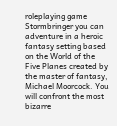roleplaying game Stormbringer you can adventure in a heroic fantasy setting based on the World of the Five Planes created by the master of fantasy, Michael Moorcock. You will confront the most bizarre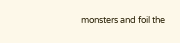monsters and foil the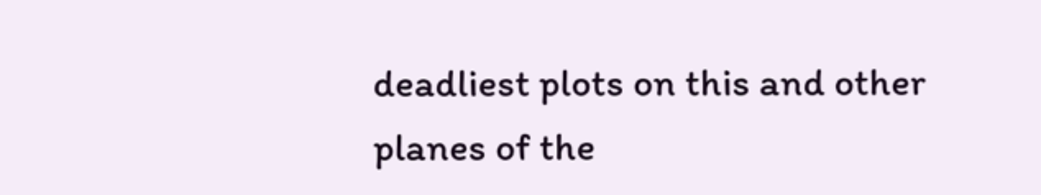deadliest plots on this and other planes of the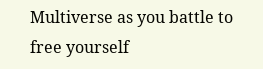Multiverse as you battle to free yourself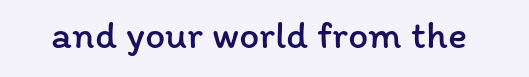and your world from the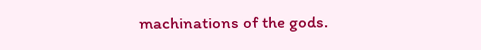machinations of the gods.